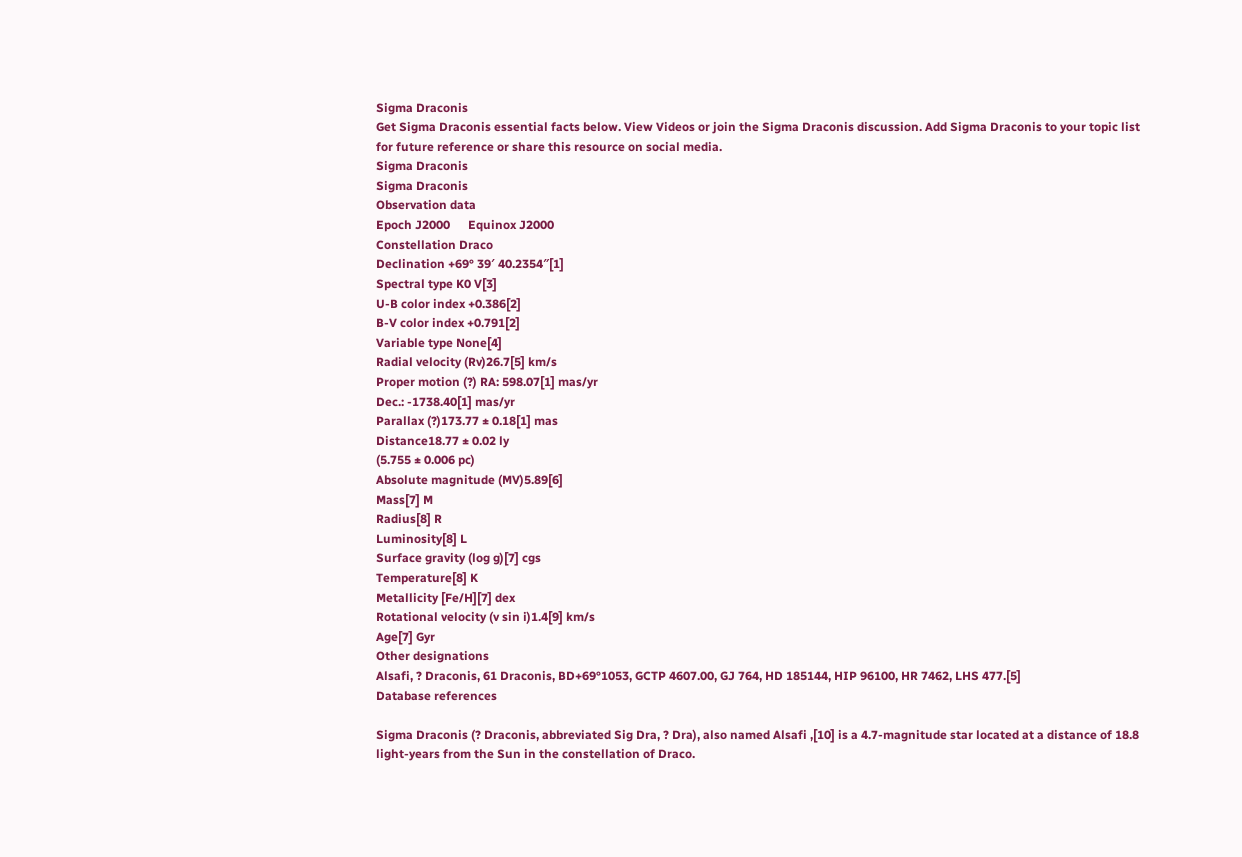Sigma Draconis
Get Sigma Draconis essential facts below. View Videos or join the Sigma Draconis discussion. Add Sigma Draconis to your topic list for future reference or share this resource on social media.
Sigma Draconis
Sigma Draconis
Observation data
Epoch J2000      Equinox J2000
Constellation Draco
Declination +69° 39′ 40.2354″[1]
Spectral type K0 V[3]
U-B color index +0.386[2]
B-V color index +0.791[2]
Variable type None[4]
Radial velocity (Rv)26.7[5] km/s
Proper motion (?) RA: 598.07[1] mas/yr
Dec.: -1738.40[1] mas/yr
Parallax (?)173.77 ± 0.18[1] mas
Distance18.77 ± 0.02 ly
(5.755 ± 0.006 pc)
Absolute magnitude (MV)5.89[6]
Mass[7] M
Radius[8] R
Luminosity[8] L
Surface gravity (log g)[7] cgs
Temperature[8] K
Metallicity [Fe/H][7] dex
Rotational velocity (v sin i)1.4[9] km/s
Age[7] Gyr
Other designations
Alsafi, ? Draconis, 61 Draconis, BD+69°1053, GCTP 4607.00, GJ 764, HD 185144, HIP 96100, HR 7462, LHS 477.[5]
Database references

Sigma Draconis (? Draconis, abbreviated Sig Dra, ? Dra), also named Alsafi ,[10] is a 4.7-magnitude star located at a distance of 18.8 light-years from the Sun in the constellation of Draco.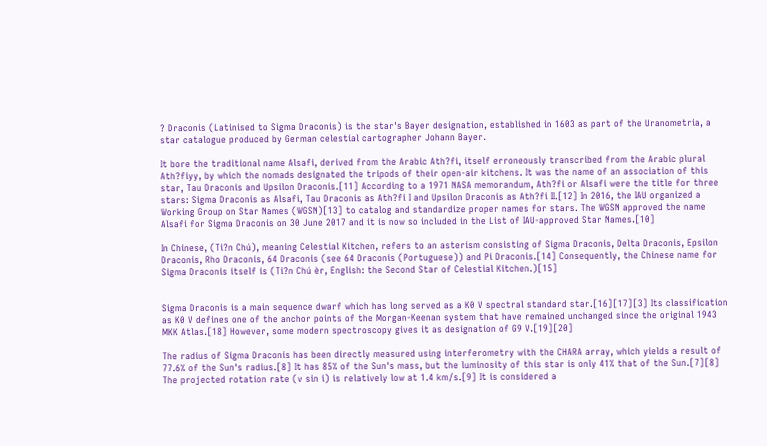? Draconis (Latinised to Sigma Draconis) is the star's Bayer designation, established in 1603 as part of the Uranometria, a star catalogue produced by German celestial cartographer Johann Bayer.

It bore the traditional name Alsafi, derived from the Arabic Ath?fi, itself erroneously transcribed from the Arabic plural Ath?fiyy, by which the nomads designated the tripods of their open-air kitchens. It was the name of an association of this star, Tau Draconis and Upsilon Draconis.[11] According to a 1971 NASA memorandum, Ath?fi or Alsafi were the title for three stars: Sigma Draconis as Alsafi, Tau Draconis as Ath?fi I and Upsilon Draconis as Ath?fi II.[12] In 2016, the IAU organized a Working Group on Star Names (WGSN)[13] to catalog and standardize proper names for stars. The WGSN approved the name Alsafi for Sigma Draconis on 30 June 2017 and it is now so included in the List of IAU-approved Star Names.[10]

In Chinese, (Ti?n Chú), meaning Celestial Kitchen, refers to an asterism consisting of Sigma Draconis, Delta Draconis, Epsilon Draconis, Rho Draconis, 64 Draconis (see 64 Draconis (Portuguese)) and Pi Draconis.[14] Consequently, the Chinese name for Sigma Draconis itself is (Ti?n Chú èr, English: the Second Star of Celestial Kitchen.)[15]


Sigma Draconis is a main sequence dwarf which has long served as a K0 V spectral standard star.[16][17][3] Its classification as K0 V defines one of the anchor points of the Morgan-Keenan system that have remained unchanged since the original 1943 MKK Atlas.[18] However, some modern spectroscopy gives it as designation of G9 V.[19][20]

The radius of Sigma Draconis has been directly measured using interferometry with the CHARA array, which yields a result of 77.6% of the Sun's radius.[8] It has 85% of the Sun's mass, but the luminosity of this star is only 41% that of the Sun.[7][8] The projected rotation rate (v sin i) is relatively low at 1.4 km/s.[9] It is considered a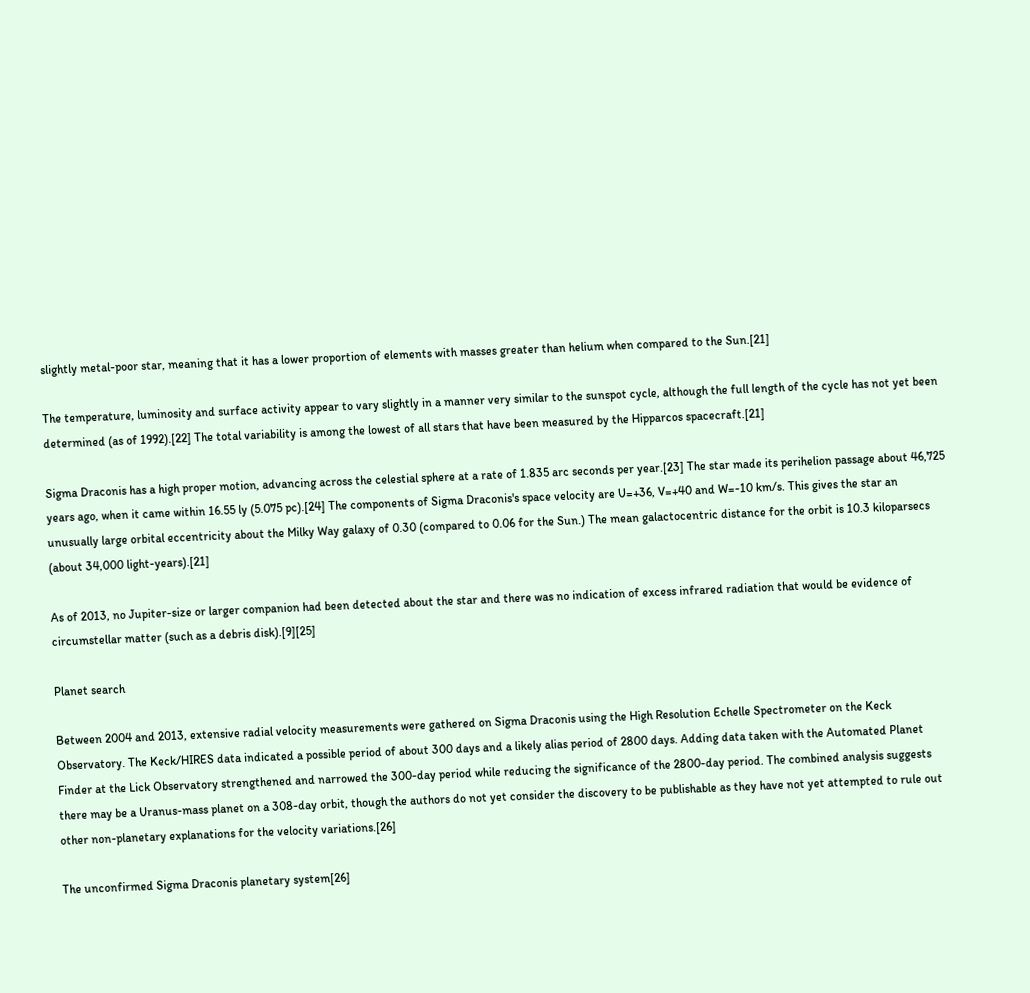slightly metal-poor star, meaning that it has a lower proportion of elements with masses greater than helium when compared to the Sun.[21]

The temperature, luminosity and surface activity appear to vary slightly in a manner very similar to the sunspot cycle, although the full length of the cycle has not yet been determined (as of 1992).[22] The total variability is among the lowest of all stars that have been measured by the Hipparcos spacecraft.[21]

Sigma Draconis has a high proper motion, advancing across the celestial sphere at a rate of 1.835 arc seconds per year.[23] The star made its perihelion passage about 46,725 years ago, when it came within 16.55 ly (5.075 pc).[24] The components of Sigma Draconis's space velocity are U=+36, V=+40 and W=-10 km/s. This gives the star an unusually large orbital eccentricity about the Milky Way galaxy of 0.30 (compared to 0.06 for the Sun.) The mean galactocentric distance for the orbit is 10.3 kiloparsecs (about 34,000 light-years).[21]

As of 2013, no Jupiter-size or larger companion had been detected about the star and there was no indication of excess infrared radiation that would be evidence of circumstellar matter (such as a debris disk).[9][25]

Planet search

Between 2004 and 2013, extensive radial velocity measurements were gathered on Sigma Draconis using the High Resolution Echelle Spectrometer on the Keck Observatory. The Keck/HIRES data indicated a possible period of about 300 days and a likely alias period of 2800 days. Adding data taken with the Automated Planet Finder at the Lick Observatory strengthened and narrowed the 300-day period while reducing the significance of the 2800-day period. The combined analysis suggests there may be a Uranus-mass planet on a 308-day orbit, though the authors do not yet consider the discovery to be publishable as they have not yet attempted to rule out other non-planetary explanations for the velocity variations.[26]

The unconfirmed Sigma Draconis planetary system[26]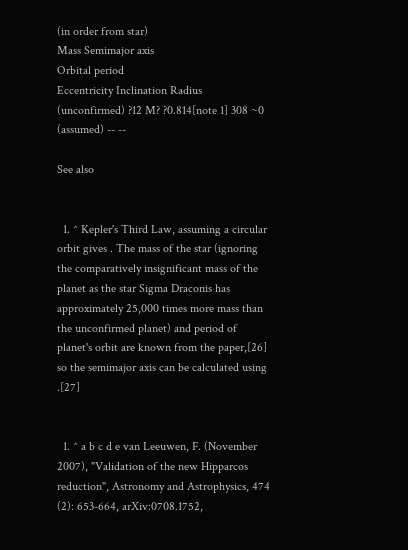(in order from star)
Mass Semimajor axis
Orbital period
Eccentricity Inclination Radius
(unconfirmed) ?12 M? ?0.814[note 1] 308 ~0 (assumed) -- --

See also


  1. ^ Kepler's Third Law, assuming a circular orbit gives . The mass of the star (ignoring the comparatively insignificant mass of the planet as the star Sigma Draconis has approximately 25,000 times more mass than the unconfirmed planet) and period of planet's orbit are known from the paper,[26] so the semimajor axis can be calculated using .[27]


  1. ^ a b c d e van Leeuwen, F. (November 2007), "Validation of the new Hipparcos reduction", Astronomy and Astrophysics, 474 (2): 653-664, arXiv:0708.1752,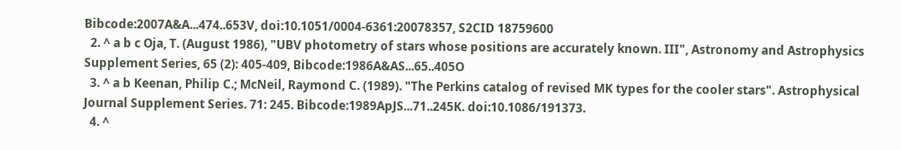Bibcode:2007A&A...474..653V, doi:10.1051/0004-6361:20078357, S2CID 18759600
  2. ^ a b c Oja, T. (August 1986), "UBV photometry of stars whose positions are accurately known. III", Astronomy and Astrophysics Supplement Series, 65 (2): 405-409, Bibcode:1986A&AS...65..405O
  3. ^ a b Keenan, Philip C.; McNeil, Raymond C. (1989). "The Perkins catalog of revised MK types for the cooler stars". Astrophysical Journal Supplement Series. 71: 245. Bibcode:1989ApJS...71..245K. doi:10.1086/191373.
  4. ^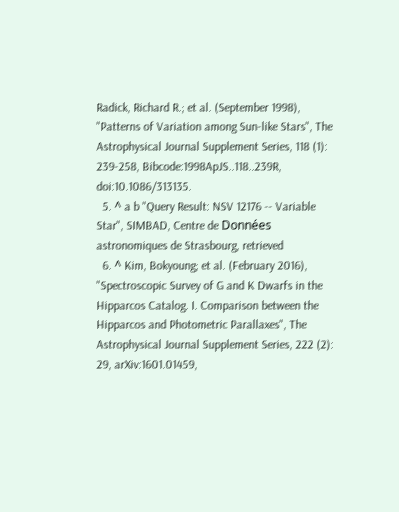Radick, Richard R.; et al. (September 1998), "Patterns of Variation among Sun-like Stars", The Astrophysical Journal Supplement Series, 118 (1): 239-258, Bibcode:1998ApJS..118..239R, doi:10.1086/313135.
  5. ^ a b "Query Result: NSV 12176 -- Variable Star", SIMBAD, Centre de Données astronomiques de Strasbourg, retrieved
  6. ^ Kim, Bokyoung; et al. (February 2016), "Spectroscopic Survey of G and K Dwarfs in the Hipparcos Catalog. I. Comparison between the Hipparcos and Photometric Parallaxes", The Astrophysical Journal Supplement Series, 222 (2): 29, arXiv:1601.01459,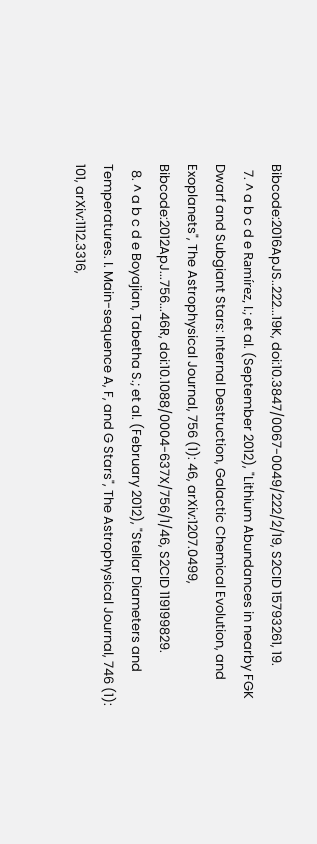Bibcode:2016ApJS..222...19K, doi:10.3847/0067-0049/222/2/19, S2CID 15793261, 19.
  7. ^ a b c d e Ramírez, I.; et al. (September 2012), "Lithium Abundances in nearby FGK Dwarf and Subgiant Stars: Internal Destruction, Galactic Chemical Evolution, and Exoplanets", The Astrophysical Journal, 756 (1): 46, arXiv:1207.0499, Bibcode:2012ApJ...756...46R, doi:10.1088/0004-637X/756/1/46, S2CID 119199829.
  8. ^ a b c d e Boyajian, Tabetha S.; et al. (February 2012), "Stellar Diameters and Temperatures. I. Main-sequence A, F, and G Stars", The Astrophysical Journal, 746 (1): 101, arXiv:1112.3316,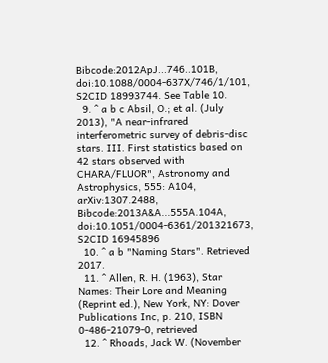Bibcode:2012ApJ...746..101B, doi:10.1088/0004-637X/746/1/101, S2CID 18993744. See Table 10.
  9. ^ a b c Absil, O.; et al. (July 2013), "A near-infrared interferometric survey of debris-disc stars. III. First statistics based on 42 stars observed with CHARA/FLUOR", Astronomy and Astrophysics, 555: A104, arXiv:1307.2488, Bibcode:2013A&A...555A.104A, doi:10.1051/0004-6361/201321673, S2CID 16945896
  10. ^ a b "Naming Stars". Retrieved 2017.
  11. ^ Allen, R. H. (1963), Star Names: Their Lore and Meaning (Reprint ed.), New York, NY: Dover Publications Inc, p. 210, ISBN 0-486-21079-0, retrieved
  12. ^ Rhoads, Jack W. (November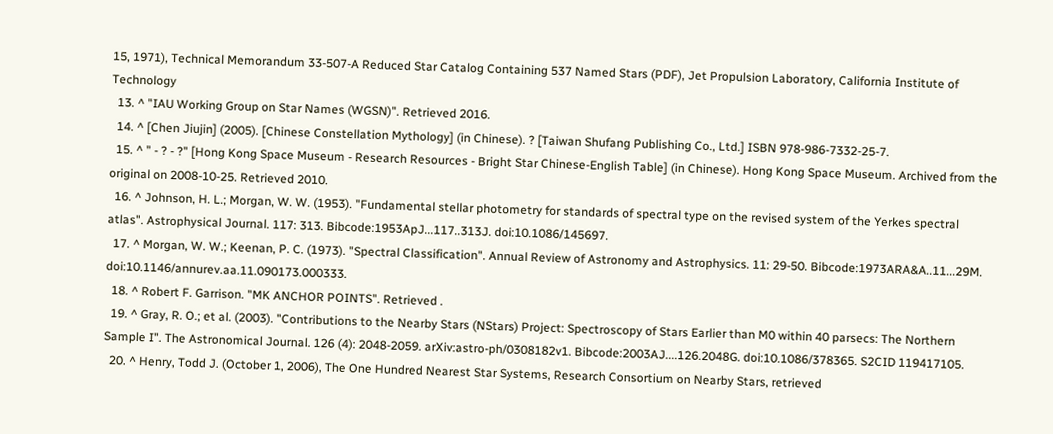15, 1971), Technical Memorandum 33-507-A Reduced Star Catalog Containing 537 Named Stars (PDF), Jet Propulsion Laboratory, California Institute of Technology
  13. ^ "IAU Working Group on Star Names (WGSN)". Retrieved 2016.
  14. ^ [Chen Jiujin] (2005). [Chinese Constellation Mythology] (in Chinese). ? [Taiwan Shufang Publishing Co., Ltd.] ISBN 978-986-7332-25-7.
  15. ^ " - ? - ?" [Hong Kong Space Museum - Research Resources - Bright Star Chinese-English Table] (in Chinese). Hong Kong Space Museum. Archived from the original on 2008-10-25. Retrieved 2010.
  16. ^ Johnson, H. L.; Morgan, W. W. (1953). "Fundamental stellar photometry for standards of spectral type on the revised system of the Yerkes spectral atlas". Astrophysical Journal. 117: 313. Bibcode:1953ApJ...117..313J. doi:10.1086/145697.
  17. ^ Morgan, W. W.; Keenan, P. C. (1973). "Spectral Classification". Annual Review of Astronomy and Astrophysics. 11: 29-50. Bibcode:1973ARA&A..11...29M. doi:10.1146/annurev.aa.11.090173.000333.
  18. ^ Robert F. Garrison. "MK ANCHOR POINTS". Retrieved .
  19. ^ Gray, R. O.; et al. (2003). "Contributions to the Nearby Stars (NStars) Project: Spectroscopy of Stars Earlier than M0 within 40 parsecs: The Northern Sample I". The Astronomical Journal. 126 (4): 2048-2059. arXiv:astro-ph/0308182v1. Bibcode:2003AJ....126.2048G. doi:10.1086/378365. S2CID 119417105.
  20. ^ Henry, Todd J. (October 1, 2006), The One Hundred Nearest Star Systems, Research Consortium on Nearby Stars, retrieved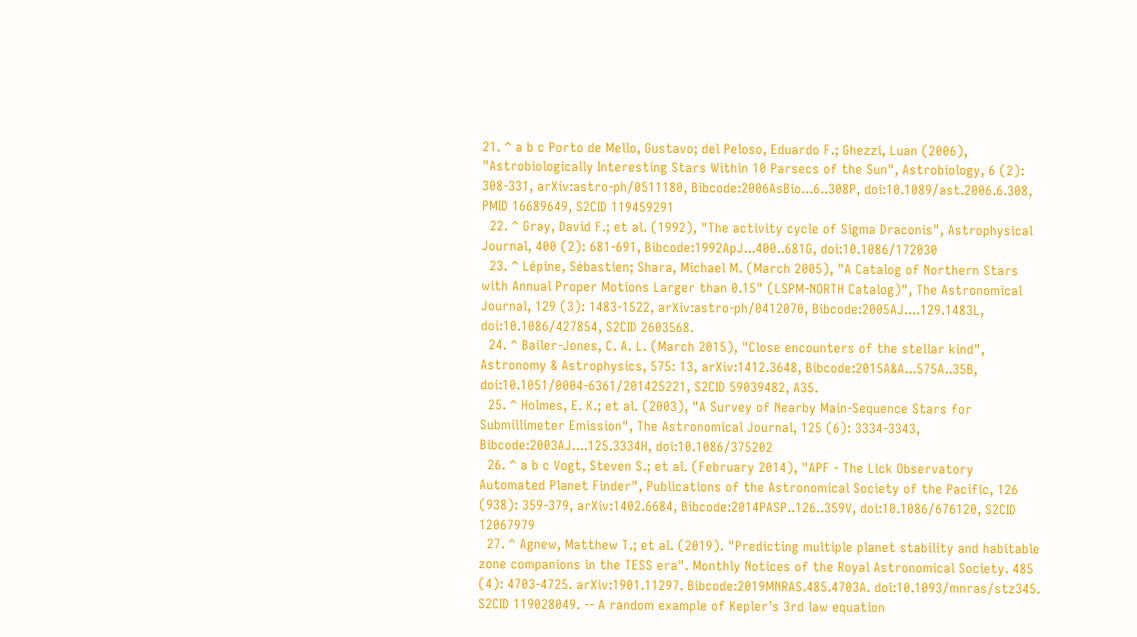21. ^ a b c Porto de Mello, Gustavo; del Peloso, Eduardo F.; Ghezzi, Luan (2006), "Astrobiologically Interesting Stars Within 10 Parsecs of the Sun", Astrobiology, 6 (2): 308-331, arXiv:astro-ph/0511180, Bibcode:2006AsBio...6..308P, doi:10.1089/ast.2006.6.308, PMID 16689649, S2CID 119459291
  22. ^ Gray, David F.; et al. (1992), "The activity cycle of Sigma Draconis", Astrophysical Journal, 400 (2): 681-691, Bibcode:1992ApJ...400..681G, doi:10.1086/172030
  23. ^ Lépine, Sébastien; Shara, Michael M. (March 2005), "A Catalog of Northern Stars with Annual Proper Motions Larger than 0.15" (LSPM-NORTH Catalog)", The Astronomical Journal, 129 (3): 1483-1522, arXiv:astro-ph/0412070, Bibcode:2005AJ....129.1483L, doi:10.1086/427854, S2CID 2603568.
  24. ^ Bailer-Jones, C. A. L. (March 2015), "Close encounters of the stellar kind", Astronomy & Astrophysics, 575: 13, arXiv:1412.3648, Bibcode:2015A&A...575A..35B, doi:10.1051/0004-6361/201425221, S2CID 59039482, A35.
  25. ^ Holmes, E. K.; et al. (2003), "A Survey of Nearby Main-Sequence Stars for Submillimeter Emission", The Astronomical Journal, 125 (6): 3334-3343, Bibcode:2003AJ....125.3334H, doi:10.1086/375202
  26. ^ a b c Vogt, Steven S.; et al. (February 2014), "APF - The Lick Observatory Automated Planet Finder", Publications of the Astronomical Society of the Pacific, 126 (938): 359-379, arXiv:1402.6684, Bibcode:2014PASP..126..359V, doi:10.1086/676120, S2CID 12067979
  27. ^ Agnew, Matthew T.; et al. (2019). "Predicting multiple planet stability and habitable zone companions in the TESS era". Monthly Notices of the Royal Astronomical Society. 485 (4): 4703-4725. arXiv:1901.11297. Bibcode:2019MNRAS.485.4703A. doi:10.1093/mnras/stz345. S2CID 119028049. -- A random example of Kepler's 3rd law equation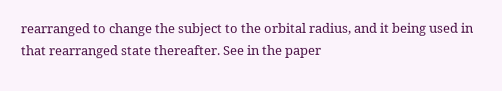rearranged to change the subject to the orbital radius, and it being used in that rearranged state thereafter. See in the paper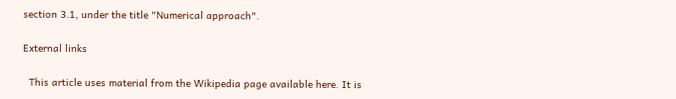section 3.1, under the title "Numerical approach".

External links

  This article uses material from the Wikipedia page available here. It is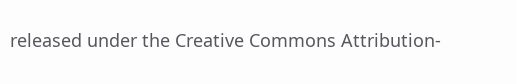released under the Creative Commons Attribution-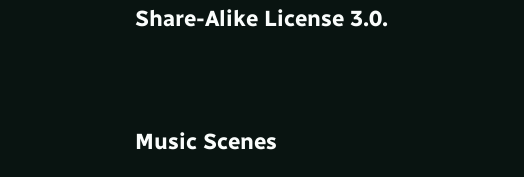Share-Alike License 3.0.



Music Scenes